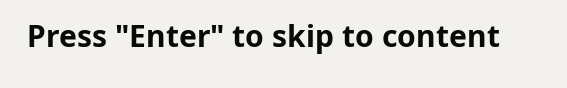Press "Enter" to skip to content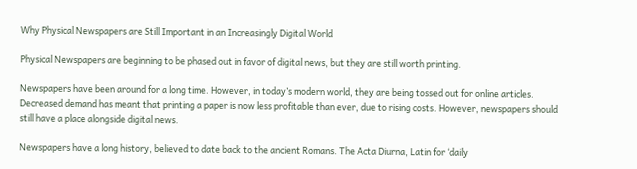Why Physical Newspapers are Still Important in an Increasingly Digital World

Physical Newspapers are beginning to be phased out in favor of digital news, but they are still worth printing.

Newspapers have been around for a long time. However, in today’s modern world, they are being tossed out for online articles. Decreased demand has meant that printing a paper is now less profitable than ever, due to rising costs. However, newspapers should still have a place alongside digital news.

Newspapers have a long history, believed to date back to the ancient Romans. The Acta Diurna, Latin for ‘daily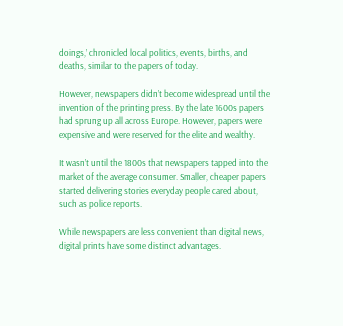doings,’ chronicled local politics, events, births, and deaths, similar to the papers of today.

However, newspapers didn’t become widespread until the invention of the printing press. By the late 1600s papers had sprung up all across Europe. However, papers were expensive and were reserved for the elite and wealthy.

It wasn’t until the 1800s that newspapers tapped into the market of the average consumer. Smaller, cheaper papers started delivering stories everyday people cared about, such as police reports.

While newspapers are less convenient than digital news, digital prints have some distinct advantages.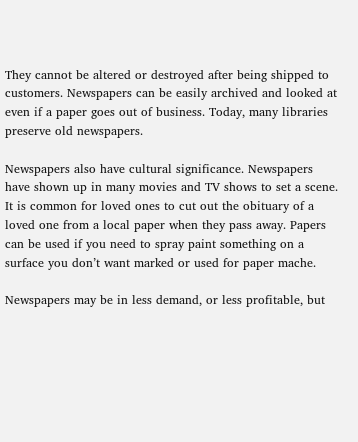They cannot be altered or destroyed after being shipped to customers. Newspapers can be easily archived and looked at even if a paper goes out of business. Today, many libraries preserve old newspapers.

Newspapers also have cultural significance. Newspapers have shown up in many movies and TV shows to set a scene. It is common for loved ones to cut out the obituary of a loved one from a local paper when they pass away. Papers can be used if you need to spray paint something on a surface you don’t want marked or used for paper mache.

Newspapers may be in less demand, or less profitable, but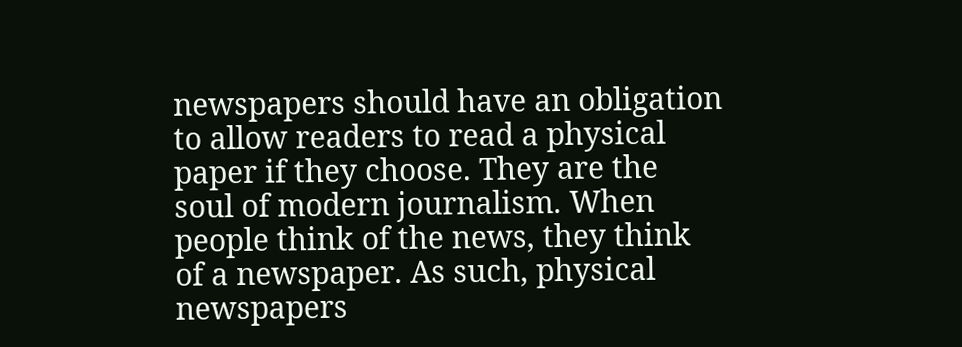newspapers should have an obligation to allow readers to read a physical paper if they choose. They are the soul of modern journalism. When people think of the news, they think of a newspaper. As such, physical newspapers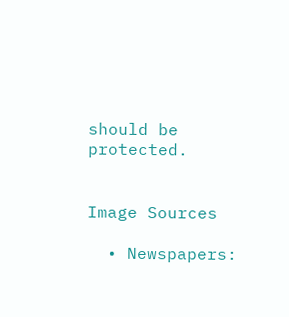should be protected.


Image Sources

  • Newspapers: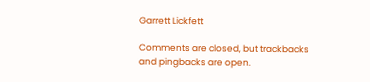Garrett Lickfett

Comments are closed, but trackbacks and pingbacks are open.